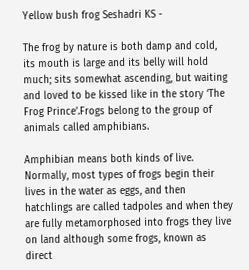Yellow bush frog Seshadri KS -

The frog by nature is both damp and cold, its mouth is large and its belly will hold much; sits somewhat ascending, but waiting and loved to be kissed like in the story ‘The Frog Prince’.Frogs belong to the group of animals called amphibians.

Amphibian means both kinds of live. Normally, most types of frogs begin their lives in the water as eggs, and then hatchlings are called tadpoles and when they are fully metamorphosed into frogs they live on land although some frogs, known as direct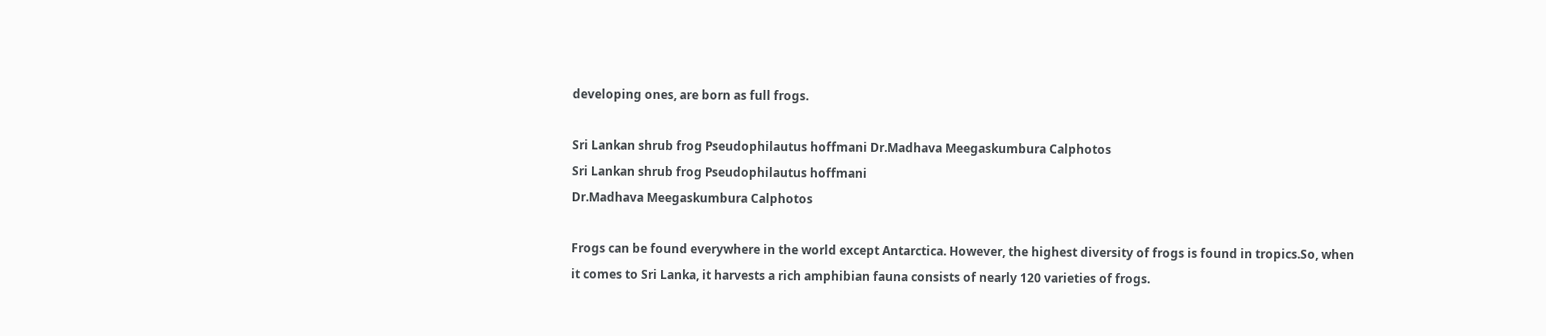developing ones, are born as full frogs.

Sri Lankan shrub frog Pseudophilautus hoffmani Dr.Madhava Meegaskumbura Calphotos
Sri Lankan shrub frog Pseudophilautus hoffmani
Dr.Madhava Meegaskumbura Calphotos

Frogs can be found everywhere in the world except Antarctica. However, the highest diversity of frogs is found in tropics.So, when it comes to Sri Lanka, it harvests a rich amphibian fauna consists of nearly 120 varieties of frogs.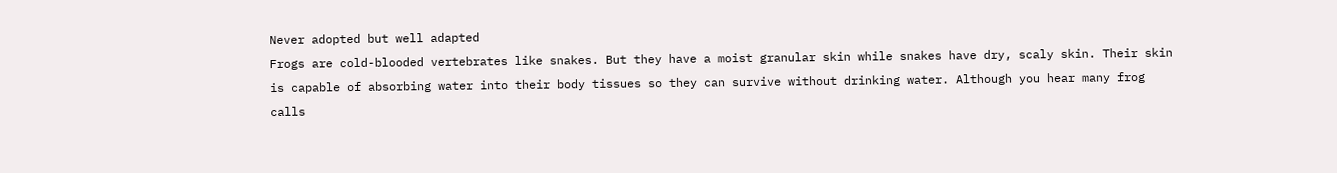Never adopted but well adapted
Frogs are cold-blooded vertebrates like snakes. But they have a moist granular skin while snakes have dry, scaly skin. Their skin is capable of absorbing water into their body tissues so they can survive without drinking water. Although you hear many frog calls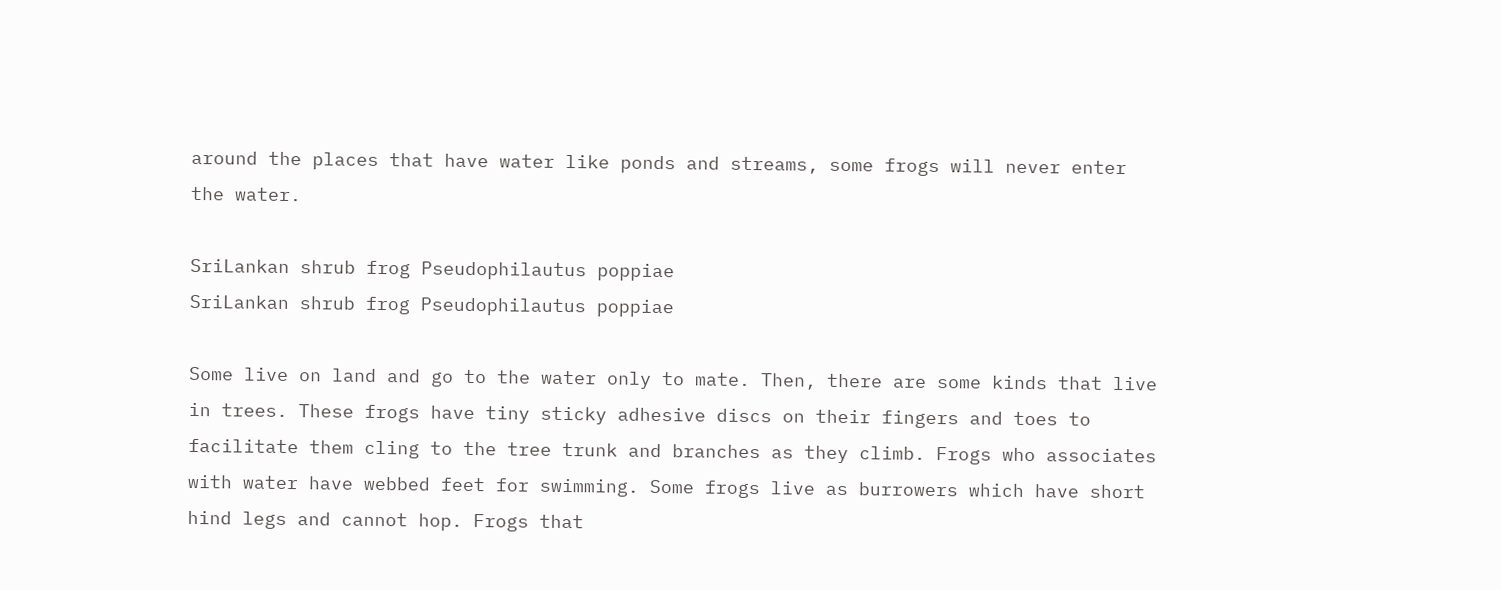around the places that have water like ponds and streams, some frogs will never enter the water.

SriLankan shrub frog Pseudophilautus poppiae
SriLankan shrub frog Pseudophilautus poppiae

Some live on land and go to the water only to mate. Then, there are some kinds that live in trees. These frogs have tiny sticky adhesive discs on their fingers and toes to facilitate them cling to the tree trunk and branches as they climb. Frogs who associates with water have webbed feet for swimming. Some frogs live as burrowers which have short hind legs and cannot hop. Frogs that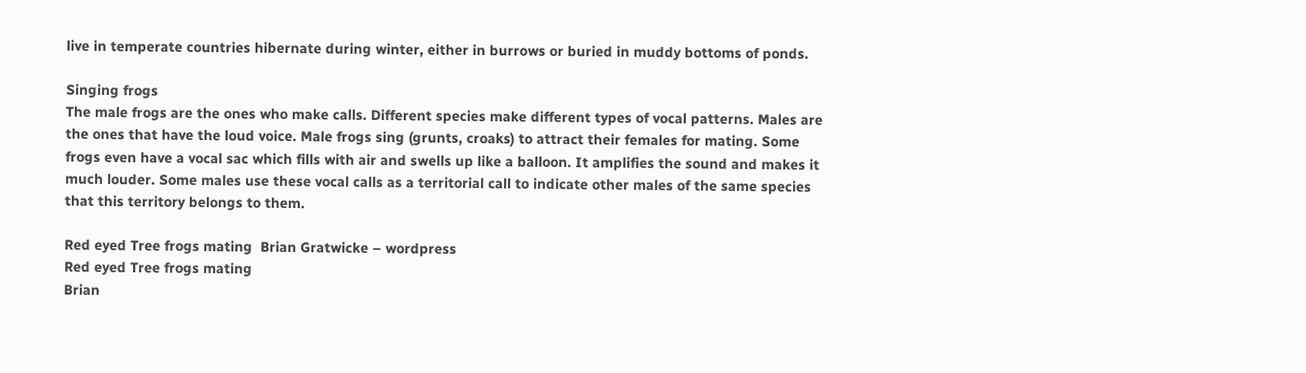live in temperate countries hibernate during winter, either in burrows or buried in muddy bottoms of ponds.

Singing frogs
The male frogs are the ones who make calls. Different species make different types of vocal patterns. Males are the ones that have the loud voice. Male frogs sing (grunts, croaks) to attract their females for mating. Some frogs even have a vocal sac which fills with air and swells up like a balloon. It amplifies the sound and makes it much louder. Some males use these vocal calls as a territorial call to indicate other males of the same species that this territory belongs to them.

Red eyed Tree frogs mating  Brian Gratwicke – wordpress
Red eyed Tree frogs mating
Brian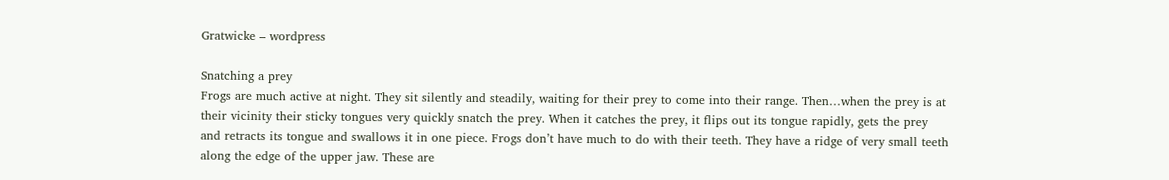Gratwicke – wordpress

Snatching a prey
Frogs are much active at night. They sit silently and steadily, waiting for their prey to come into their range. Then…when the prey is at their vicinity their sticky tongues very quickly snatch the prey. When it catches the prey, it flips out its tongue rapidly, gets the prey and retracts its tongue and swallows it in one piece. Frogs don’t have much to do with their teeth. They have a ridge of very small teeth along the edge of the upper jaw. These are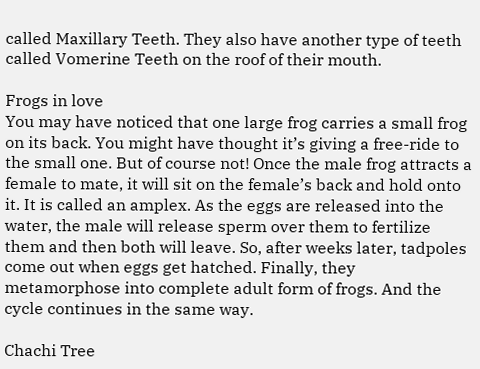called Maxillary Teeth. They also have another type of teeth called Vomerine Teeth on the roof of their mouth.

Frogs in love
You may have noticed that one large frog carries a small frog on its back. You might have thought it’s giving a free-ride to the small one. But of course not! Once the male frog attracts a female to mate, it will sit on the female’s back and hold onto it. It is called an amplex. As the eggs are released into the water, the male will release sperm over them to fertilize them and then both will leave. So, after weeks later, tadpoles come out when eggs get hatched. Finally, they metamorphose into complete adult form of frogs. And the cycle continues in the same way.

Chachi Tree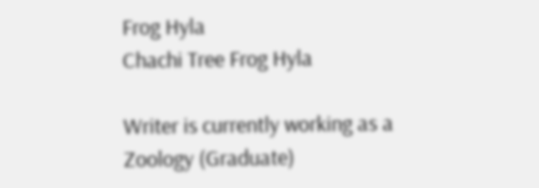Frog Hyla
Chachi Tree Frog Hyla

Writer is currently working as a Zoology (Graduate)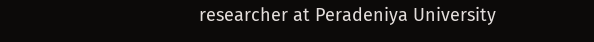researcher at Peradeniya University